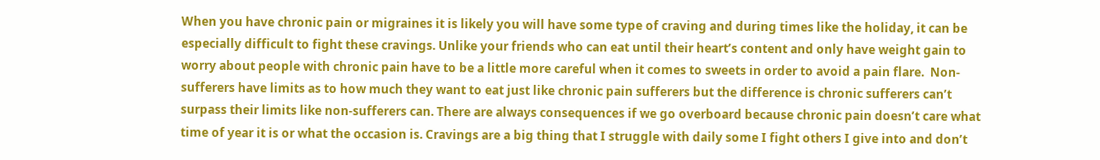When you have chronic pain or migraines it is likely you will have some type of craving and during times like the holiday, it can be especially difficult to fight these cravings. Unlike your friends who can eat until their heart’s content and only have weight gain to worry about people with chronic pain have to be a little more careful when it comes to sweets in order to avoid a pain flare.  Non-sufferers have limits as to how much they want to eat just like chronic pain sufferers but the difference is chronic sufferers can’t surpass their limits like non-sufferers can. There are always consequences if we go overboard because chronic pain doesn’t care what time of year it is or what the occasion is. Cravings are a big thing that I struggle with daily some I fight others I give into and don’t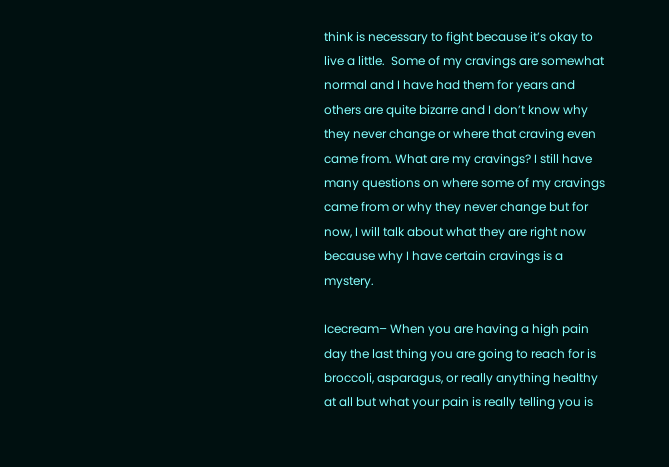think is necessary to fight because it’s okay to live a little.  Some of my cravings are somewhat normal and I have had them for years and others are quite bizarre and I don’t know why they never change or where that craving even came from. What are my cravings? I still have many questions on where some of my cravings came from or why they never change but for now, I will talk about what they are right now because why I have certain cravings is a mystery.

Icecream– When you are having a high pain day the last thing you are going to reach for is broccoli, asparagus, or really anything healthy at all but what your pain is really telling you is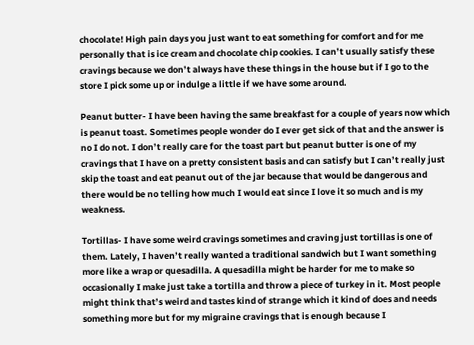chocolate! High pain days you just want to eat something for comfort and for me personally that is ice cream and chocolate chip cookies. I can’t usually satisfy these cravings because we don’t always have these things in the house but if I go to the store I pick some up or indulge a little if we have some around.

Peanut butter- I have been having the same breakfast for a couple of years now which is peanut toast. Sometimes people wonder do I ever get sick of that and the answer is no I do not. I don’t really care for the toast part but peanut butter is one of my cravings that I have on a pretty consistent basis and can satisfy but I can’t really just skip the toast and eat peanut out of the jar because that would be dangerous and there would be no telling how much I would eat since I love it so much and is my weakness.

Tortillas- I have some weird cravings sometimes and craving just tortillas is one of them. Lately, I haven’t really wanted a traditional sandwich but I want something more like a wrap or quesadilla. A quesadilla might be harder for me to make so occasionally I make just take a tortilla and throw a piece of turkey in it. Most people might think that’s weird and tastes kind of strange which it kind of does and needs something more but for my migraine cravings that is enough because I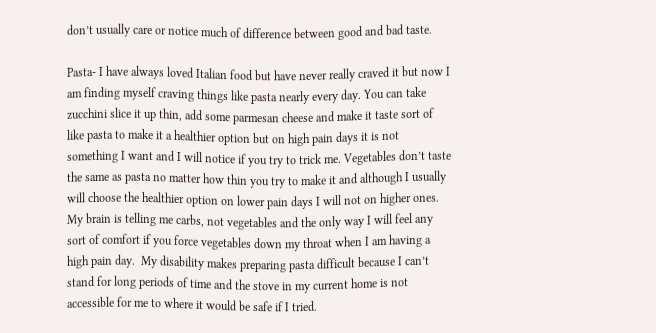don’t usually care or notice much of difference between good and bad taste.

Pasta- I have always loved Italian food but have never really craved it but now I am finding myself craving things like pasta nearly every day. You can take zucchini slice it up thin, add some parmesan cheese and make it taste sort of like pasta to make it a healthier option but on high pain days it is not something I want and I will notice if you try to trick me. Vegetables don’t taste the same as pasta no matter how thin you try to make it and although I usually will choose the healthier option on lower pain days I will not on higher ones. My brain is telling me carbs, not vegetables and the only way I will feel any sort of comfort if you force vegetables down my throat when I am having a high pain day.  My disability makes preparing pasta difficult because I can’t stand for long periods of time and the stove in my current home is not accessible for me to where it would be safe if I tried.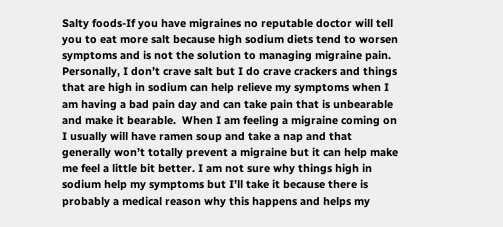Salty foods-If you have migraines no reputable doctor will tell you to eat more salt because high sodium diets tend to worsen symptoms and is not the solution to managing migraine pain. Personally, I don’t crave salt but I do crave crackers and things that are high in sodium can help relieve my symptoms when I am having a bad pain day and can take pain that is unbearable and make it bearable.  When I am feeling a migraine coming on I usually will have ramen soup and take a nap and that generally won’t totally prevent a migraine but it can help make me feel a little bit better. I am not sure why things high in sodium help my symptoms but I’ll take it because there is probably a medical reason why this happens and helps my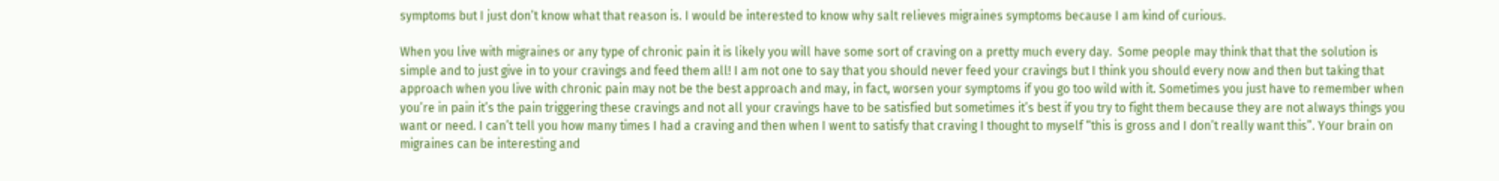symptoms but I just don’t know what that reason is. I would be interested to know why salt relieves migraines symptoms because I am kind of curious.

When you live with migraines or any type of chronic pain it is likely you will have some sort of craving on a pretty much every day.  Some people may think that that the solution is simple and to just give in to your cravings and feed them all! I am not one to say that you should never feed your cravings but I think you should every now and then but taking that approach when you live with chronic pain may not be the best approach and may, in fact, worsen your symptoms if you go too wild with it. Sometimes you just have to remember when you’re in pain it’s the pain triggering these cravings and not all your cravings have to be satisfied but sometimes it’s best if you try to fight them because they are not always things you want or need. I can’t tell you how many times I had a craving and then when I went to satisfy that craving I thought to myself “this is gross and I don’t really want this”. Your brain on migraines can be interesting and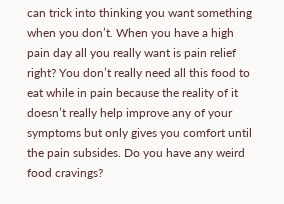can trick into thinking you want something when you don’t. When you have a high pain day all you really want is pain relief right? You don’t really need all this food to eat while in pain because the reality of it doesn’t really help improve any of your symptoms but only gives you comfort until the pain subsides. Do you have any weird food cravings?